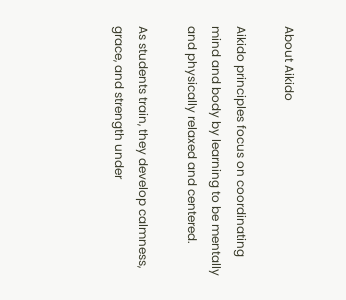About Aikido

Aikido principles focus on coordinating mind and body by learning to be mentally and physically relaxed and centered.

As students train, they develop calmness, grace, and strength under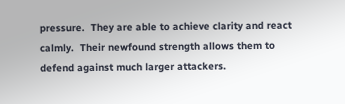pressure.  They are able to achieve clarity and react calmly.  Their newfound strength allows them to defend against much larger attackers.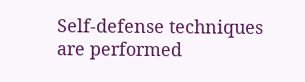Self-defense techniques are performed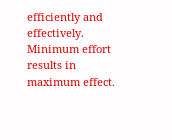efficiently and effectively.  Minimum effort results in maximum effect.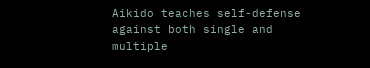Aikido teaches self-defense against both single and multiple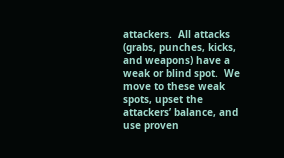attackers.  All attacks (grabs, punches, kicks, and weapons) have a weak or blind spot.  We move to these weak spots, upset the attackers’ balance, and use proven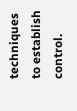techniques to establish control.